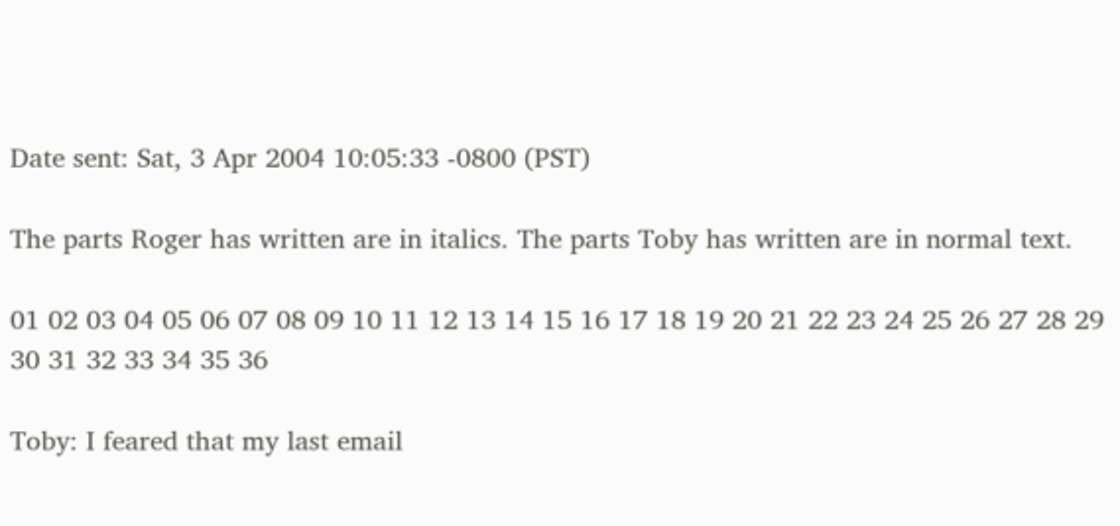Date sent: Sat, 3 Apr 2004 10:05:33 -0800 (PST)

The parts Roger has written are in italics. The parts Toby has written are in normal text.

01 02 03 04 05 06 07 08 09 10 11 12 13 14 15 16 17 18 19 20 21 22 23 24 25 26 27 28 29 30 31 32 33 34 35 36

Toby: I feared that my last email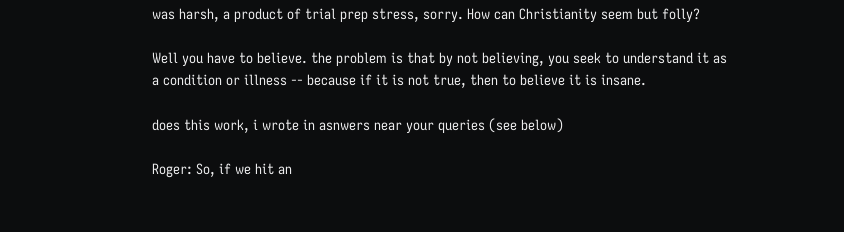was harsh, a product of trial prep stress, sorry. How can Christianity seem but folly?

Well you have to believe. the problem is that by not believing, you seek to understand it as a condition or illness -- because if it is not true, then to believe it is insane.

does this work, i wrote in asnwers near your queries (see below)

Roger: So, if we hit an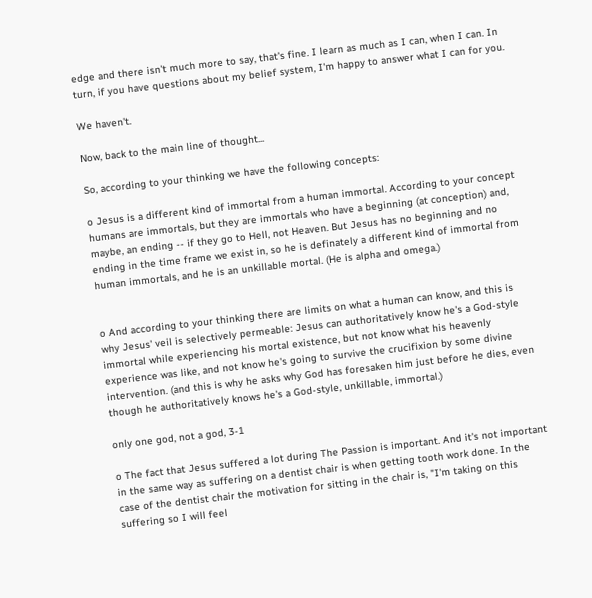edge and there isn't much more to say, that's fine. I learn as much as I can, when I can. In turn, if you have questions about my belief system, I'm happy to answer what I can for you.

We haven't.

Now, back to the main line of thought...

So, according to your thinking we have the following concepts:

o Jesus is a different kind of immortal from a human immortal. According to your concept humans are immortals, but they are immortals who have a beginning (at conception) and, maybe, an ending -- if they go to Hell, not Heaven. But Jesus has no beginning and no ending in the time frame we exist in, so he is definately a different kind of immortal from human immortals, and he is an unkillable mortal. (He is alpha and omega.)


o And according to your thinking there are limits on what a human can know, and this is why Jesus' veil is selectively permeable: Jesus can authoritatively know he's a God-style immortal while experiencing his mortal existence, but not know what his heavenly experience was like, and not know he's going to survive the crucifixion by some divine intervention. (and this is why he asks why God has foresaken him just before he dies, even though he authoritatively knows he's a God-style, unkillable, immortal.)

only one god, not a god, 3-1

o The fact that Jesus suffered a lot during The Passion is important. And it's not important in the same way as suffering on a dentist chair is when getting tooth work done. In the case of the dentist chair the motivation for sitting in the chair is, "I'm taking on this suffering so I will feel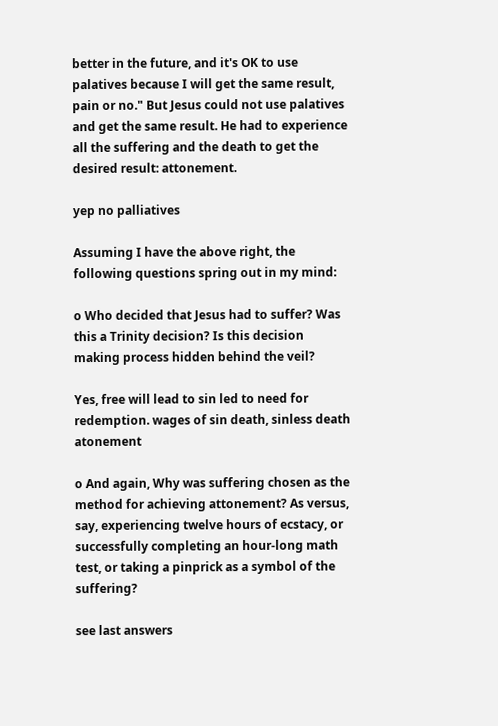better in the future, and it's OK to use palatives because I will get the same result, pain or no." But Jesus could not use palatives and get the same result. He had to experience all the suffering and the death to get the desired result: attonement.

yep no palliatives

Assuming I have the above right, the following questions spring out in my mind:

o Who decided that Jesus had to suffer? Was this a Trinity decision? Is this decision making process hidden behind the veil?

Yes, free will lead to sin led to need for redemption. wages of sin death, sinless death atonement

o And again, Why was suffering chosen as the method for achieving attonement? As versus, say, experiencing twelve hours of ecstacy, or successfully completing an hour-long math test, or taking a pinprick as a symbol of the suffering?

see last answers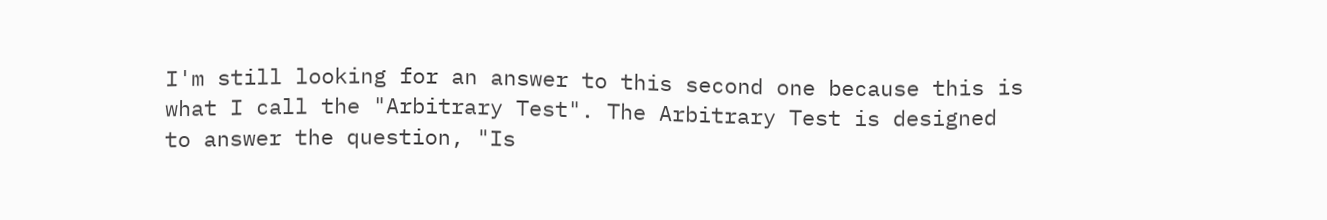I'm still looking for an answer to this second one because this is what I call the "Arbitrary Test". The Arbitrary Test is designed to answer the question, "Is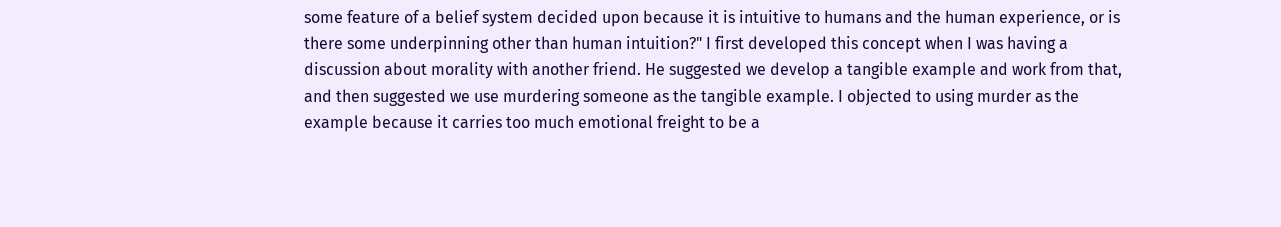some feature of a belief system decided upon because it is intuitive to humans and the human experience, or is there some underpinning other than human intuition?" I first developed this concept when I was having a discussion about morality with another friend. He suggested we develop a tangible example and work from that, and then suggested we use murdering someone as the tangible example. I objected to using murder as the example because it carries too much emotional freight to be a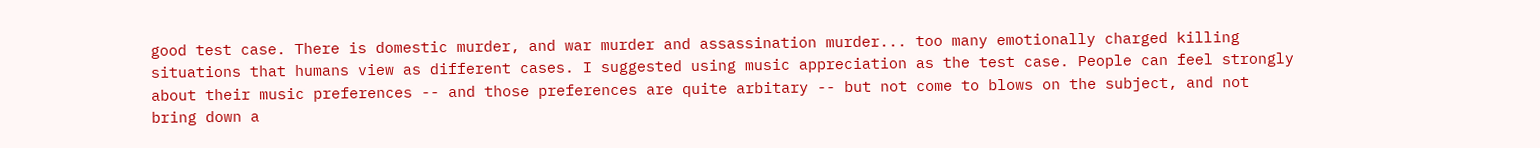good test case. There is domestic murder, and war murder and assassination murder... too many emotionally charged killing situations that humans view as different cases. I suggested using music appreciation as the test case. People can feel strongly about their music preferences -- and those preferences are quite arbitary -- but not come to blows on the subject, and not bring down a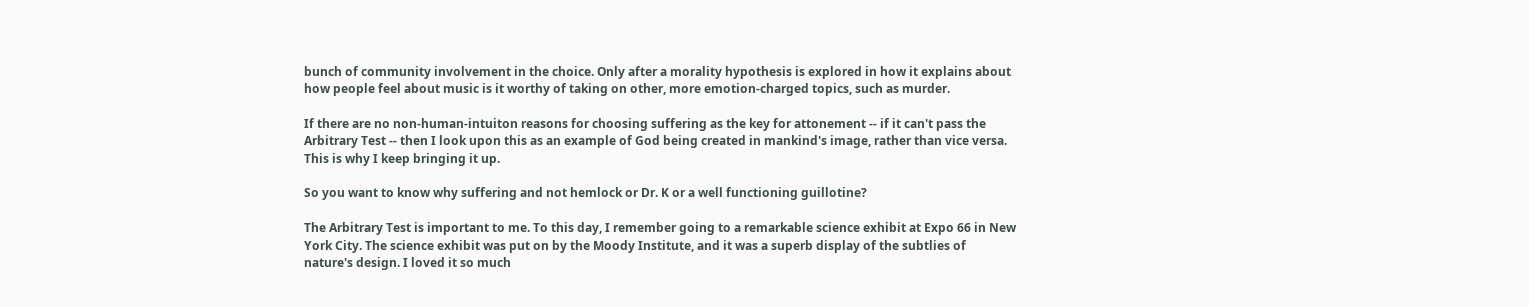bunch of community involvement in the choice. Only after a morality hypothesis is explored in how it explains about how people feel about music is it worthy of taking on other, more emotion-charged topics, such as murder.

If there are no non-human-intuiton reasons for choosing suffering as the key for attonement -- if it can't pass the Arbitrary Test -- then I look upon this as an example of God being created in mankind's image, rather than vice versa. This is why I keep bringing it up.

So you want to know why suffering and not hemlock or Dr. K or a well functioning guillotine?

The Arbitrary Test is important to me. To this day, I remember going to a remarkable science exhibit at Expo 66 in New York City. The science exhibit was put on by the Moody Institute, and it was a superb display of the subtlies of nature's design. I loved it so much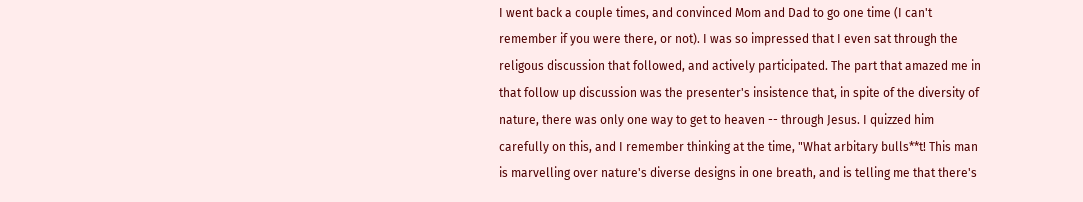I went back a couple times, and convinced Mom and Dad to go one time (I can't remember if you were there, or not). I was so impressed that I even sat through the religous discussion that followed, and actively participated. The part that amazed me in that follow up discussion was the presenter's insistence that, in spite of the diversity of nature, there was only one way to get to heaven -- through Jesus. I quizzed him carefully on this, and I remember thinking at the time, "What arbitary bulls**t! This man is marvelling over nature's diverse designs in one breath, and is telling me that there's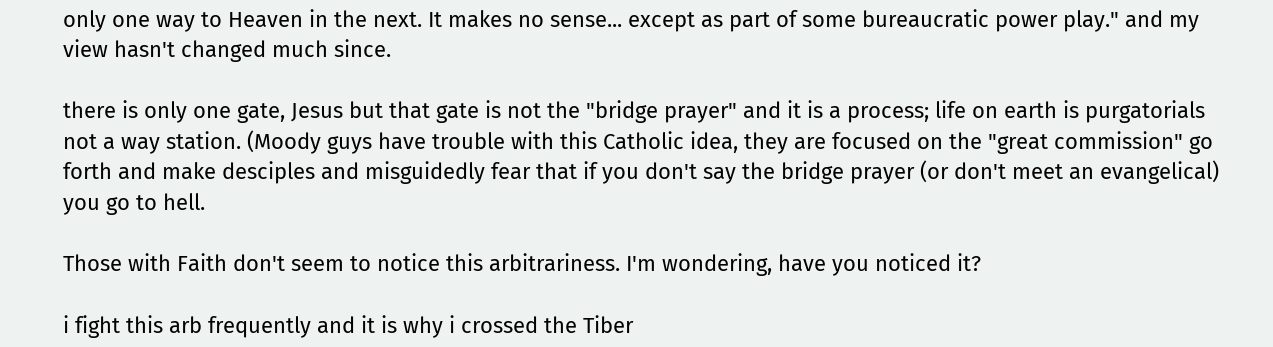only one way to Heaven in the next. It makes no sense... except as part of some bureaucratic power play." and my view hasn't changed much since.

there is only one gate, Jesus but that gate is not the "bridge prayer" and it is a process; life on earth is purgatorials not a way station. (Moody guys have trouble with this Catholic idea, they are focused on the "great commission" go forth and make desciples and misguidedly fear that if you don't say the bridge prayer (or don't meet an evangelical) you go to hell.

Those with Faith don't seem to notice this arbitrariness. I'm wondering, have you noticed it?

i fight this arb frequently and it is why i crossed the Tiber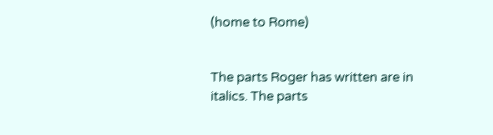(home to Rome)


The parts Roger has written are in italics. The parts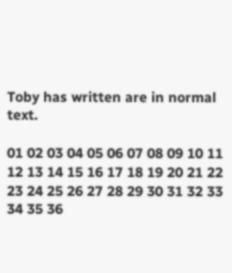Toby has written are in normal text.

01 02 03 04 05 06 07 08 09 10 11 12 13 14 15 16 17 18 19 20 21 22 23 24 25 26 27 28 29 30 31 32 33 34 35 36